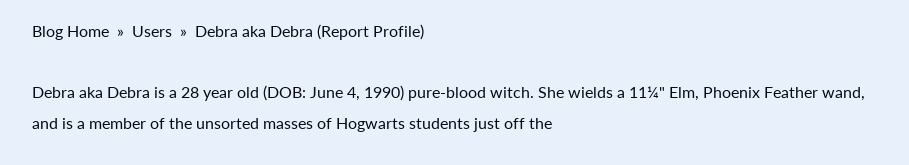Blog Home  »  Users  »  Debra aka Debra (Report Profile)

Debra aka Debra is a 28 year old (DOB: June 4, 1990) pure-blood witch. She wields a 11¼" Elm, Phoenix Feather wand, and is a member of the unsorted masses of Hogwarts students just off the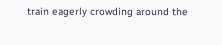train eagerly crowding around the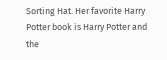Sorting Hat. Her favorite Harry Potter book is Harry Potter and the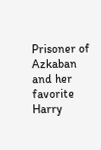Prisoner of Azkaban and her favorite Harry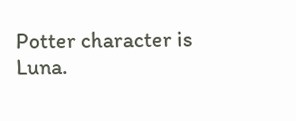Potter character is Luna.